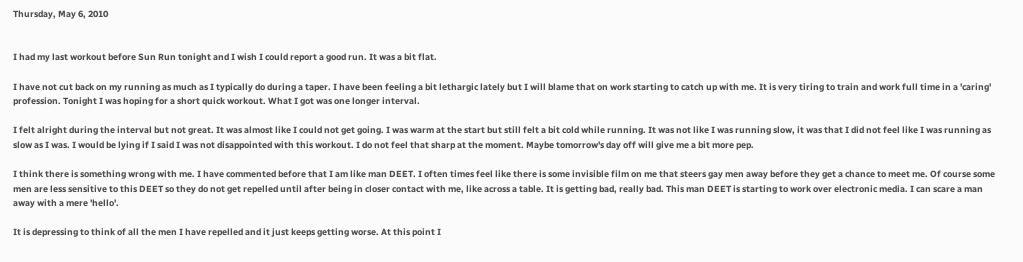Thursday, May 6, 2010


I had my last workout before Sun Run tonight and I wish I could report a good run. It was a bit flat.

I have not cut back on my running as much as I typically do during a taper. I have been feeling a bit lethargic lately but I will blame that on work starting to catch up with me. It is very tiring to train and work full time in a 'caring' profession. Tonight I was hoping for a short quick workout. What I got was one longer interval.

I felt alright during the interval but not great. It was almost like I could not get going. I was warm at the start but still felt a bit cold while running. It was not like I was running slow, it was that I did not feel like I was running as slow as I was. I would be lying if I said I was not disappointed with this workout. I do not feel that sharp at the moment. Maybe tomorrow's day off will give me a bit more pep.

I think there is something wrong with me. I have commented before that I am like man DEET. I often times feel like there is some invisible film on me that steers gay men away before they get a chance to meet me. Of course some men are less sensitive to this DEET so they do not get repelled until after being in closer contact with me, like across a table. It is getting bad, really bad. This man DEET is starting to work over electronic media. I can scare a man away with a mere 'hello'.

It is depressing to think of all the men I have repelled and it just keeps getting worse. At this point I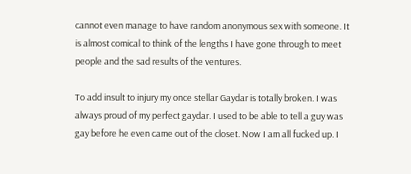cannot even manage to have random anonymous sex with someone. It is almost comical to think of the lengths I have gone through to meet people and the sad results of the ventures.

To add insult to injury my once stellar Gaydar is totally broken. I was always proud of my perfect gaydar. I used to be able to tell a guy was gay before he even came out of the closet. Now I am all fucked up. I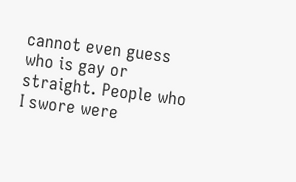cannot even guess who is gay or straight. People who I swore were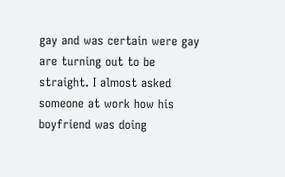gay and was certain were gay are turning out to be straight. I almost asked someone at work how his boyfriend was doing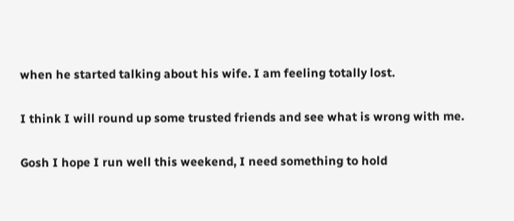when he started talking about his wife. I am feeling totally lost.

I think I will round up some trusted friends and see what is wrong with me.

Gosh I hope I run well this weekend, I need something to hold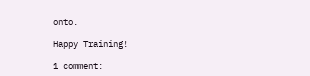onto.

Happy Training!

1 comment: